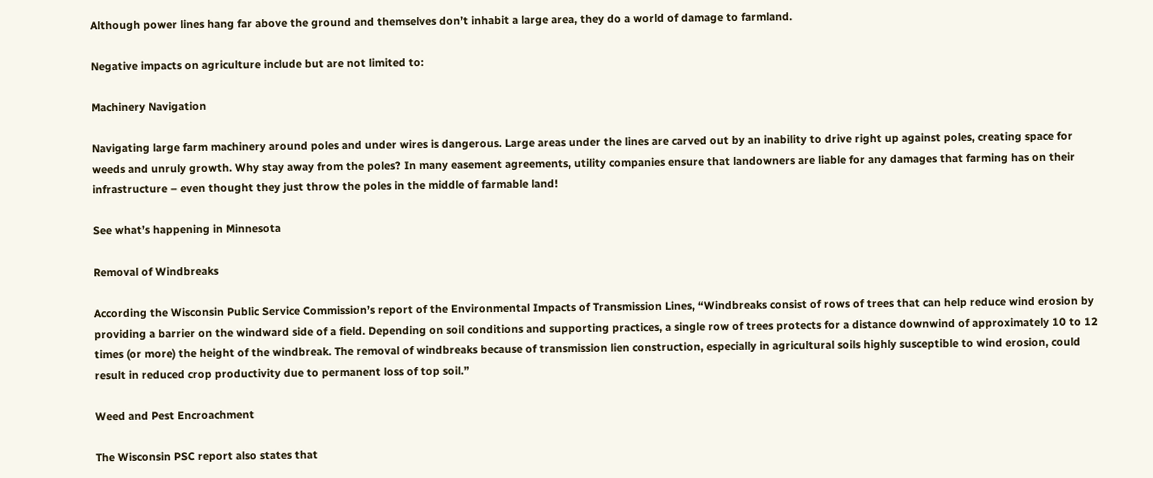Although power lines hang far above the ground and themselves don’t inhabit a large area, they do a world of damage to farmland.

Negative impacts on agriculture include but are not limited to:

Machinery Navigation

Navigating large farm machinery around poles and under wires is dangerous. Large areas under the lines are carved out by an inability to drive right up against poles, creating space for weeds and unruly growth. Why stay away from the poles? In many easement agreements, utility companies ensure that landowners are liable for any damages that farming has on their infrastructure – even thought they just throw the poles in the middle of farmable land!

See what’s happening in Minnesota

Removal of Windbreaks

According the Wisconsin Public Service Commission’s report of the Environmental Impacts of Transmission Lines, “Windbreaks consist of rows of trees that can help reduce wind erosion by providing a barrier on the windward side of a field. Depending on soil conditions and supporting practices, a single row of trees protects for a distance downwind of approximately 10 to 12 times (or more) the height of the windbreak. The removal of windbreaks because of transmission lien construction, especially in agricultural soils highly susceptible to wind erosion, could result in reduced crop productivity due to permanent loss of top soil.”

Weed and Pest Encroachment

The Wisconsin PSC report also states that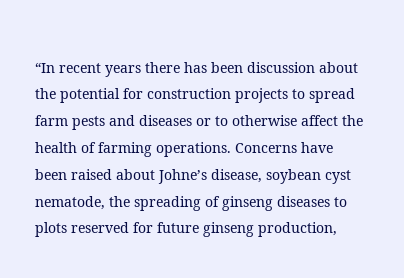“In recent years there has been discussion about the potential for construction projects to spread farm pests and diseases or to otherwise affect the health of farming operations. Concerns have been raised about Johne’s disease, soybean cyst nematode, the spreading of ginseng diseases to plots reserved for future ginseng production,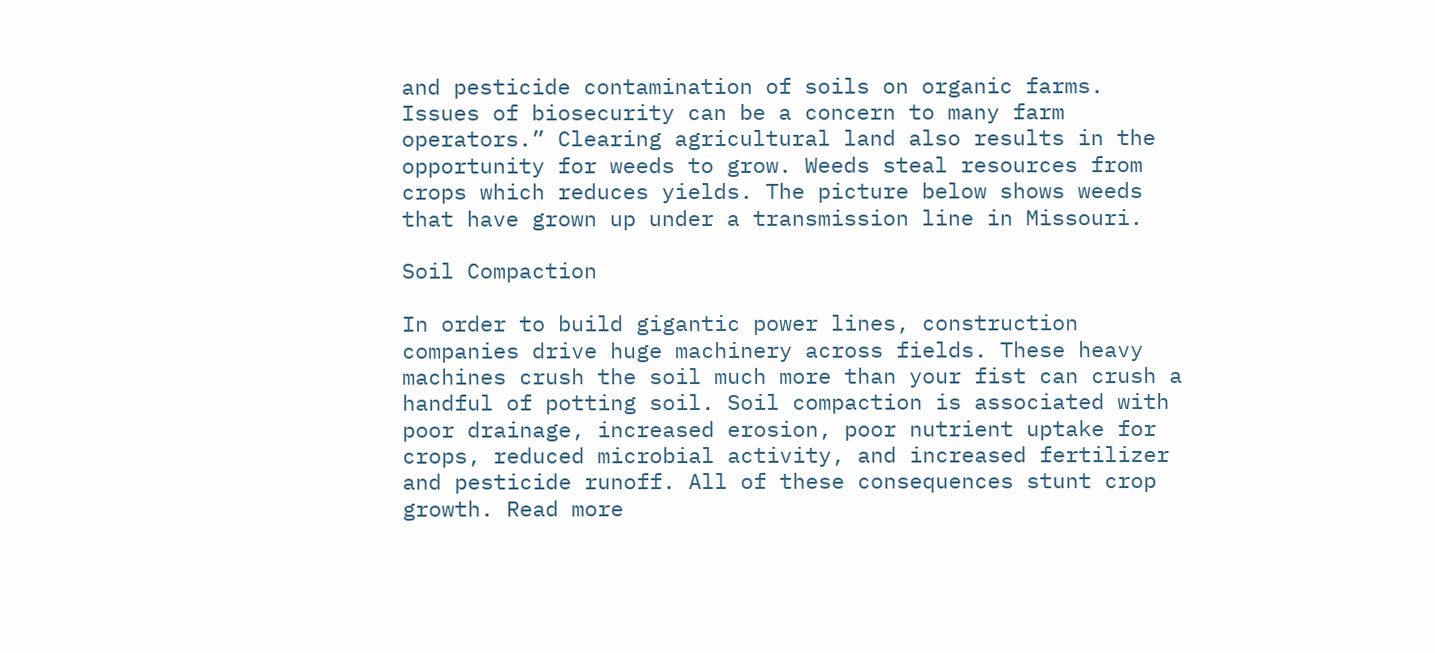and pesticide contamination of soils on organic farms. Issues of biosecurity can be a concern to many farm operators.” Clearing agricultural land also results in the opportunity for weeds to grow. Weeds steal resources from crops which reduces yields. The picture below shows weeds that have grown up under a transmission line in Missouri.

Soil Compaction

In order to build gigantic power lines, construction companies drive huge machinery across fields. These heavy machines crush the soil much more than your fist can crush a handful of potting soil. Soil compaction is associated with poor drainage, increased erosion, poor nutrient uptake for crops, reduced microbial activity, and increased fertilizer and pesticide runoff. All of these consequences stunt crop growth. Read more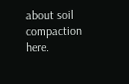about soil compaction here.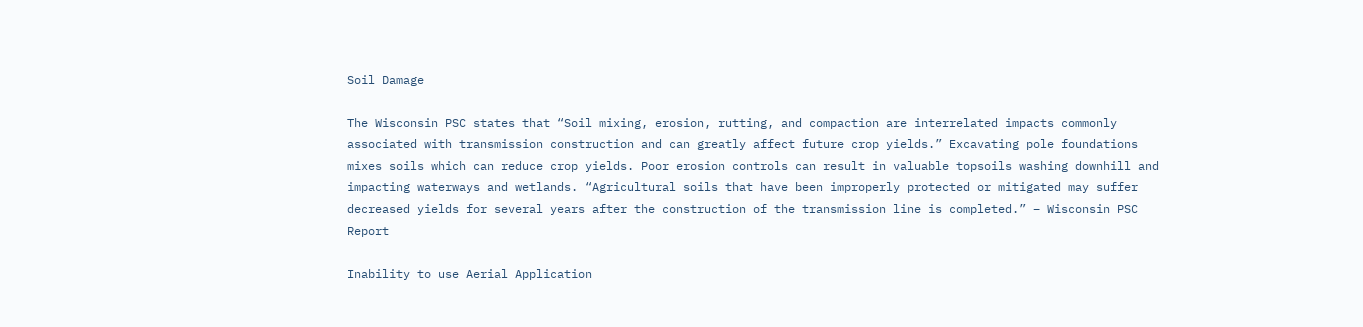Soil Damage

The Wisconsin PSC states that “Soil mixing, erosion, rutting, and compaction are interrelated impacts commonly associated with transmission construction and can greatly affect future crop yields.” Excavating pole foundations mixes soils which can reduce crop yields. Poor erosion controls can result in valuable topsoils washing downhill and impacting waterways and wetlands. “Agricultural soils that have been improperly protected or mitigated may suffer decreased yields for several years after the construction of the transmission line is completed.” – Wisconsin PSC Report

Inability to use Aerial Application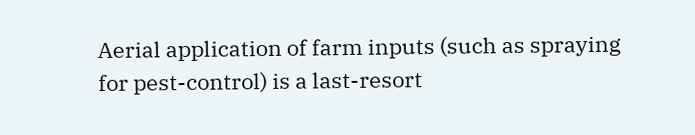Aerial application of farm inputs (such as spraying for pest-control) is a last-resort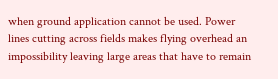when ground application cannot be used. Power lines cutting across fields makes flying overhead an impossibility leaving large areas that have to remain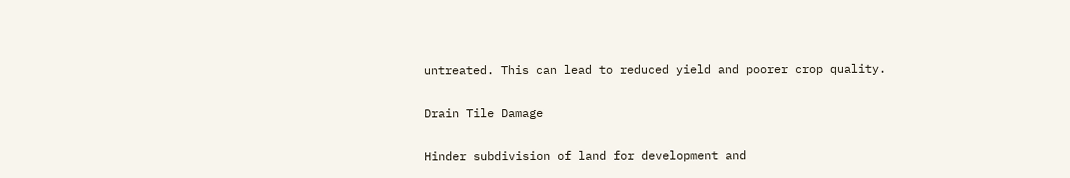untreated. This can lead to reduced yield and poorer crop quality.

Drain Tile Damage

Hinder subdivision of land for development and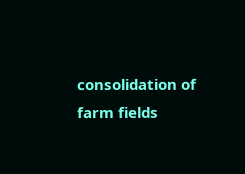consolidation of farm fields